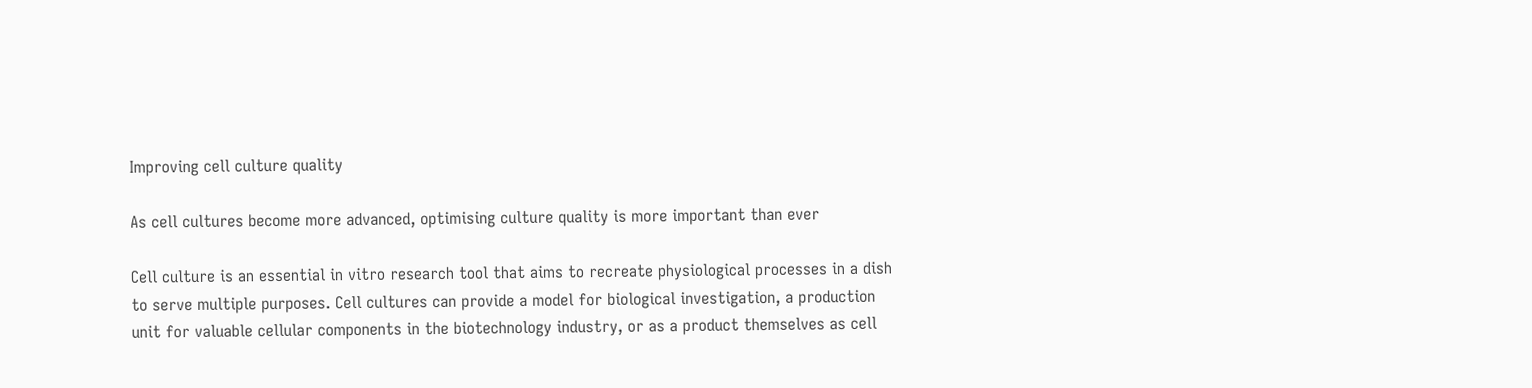Improving cell culture quality

As cell cultures become more advanced, optimising culture quality is more important than ever

Cell culture is an essential in vitro research tool that aims to recreate physiological processes in a dish to serve multiple purposes. Cell cultures can provide a model for biological investigation, a production unit for valuable cellular components in the biotechnology industry, or as a product themselves as cell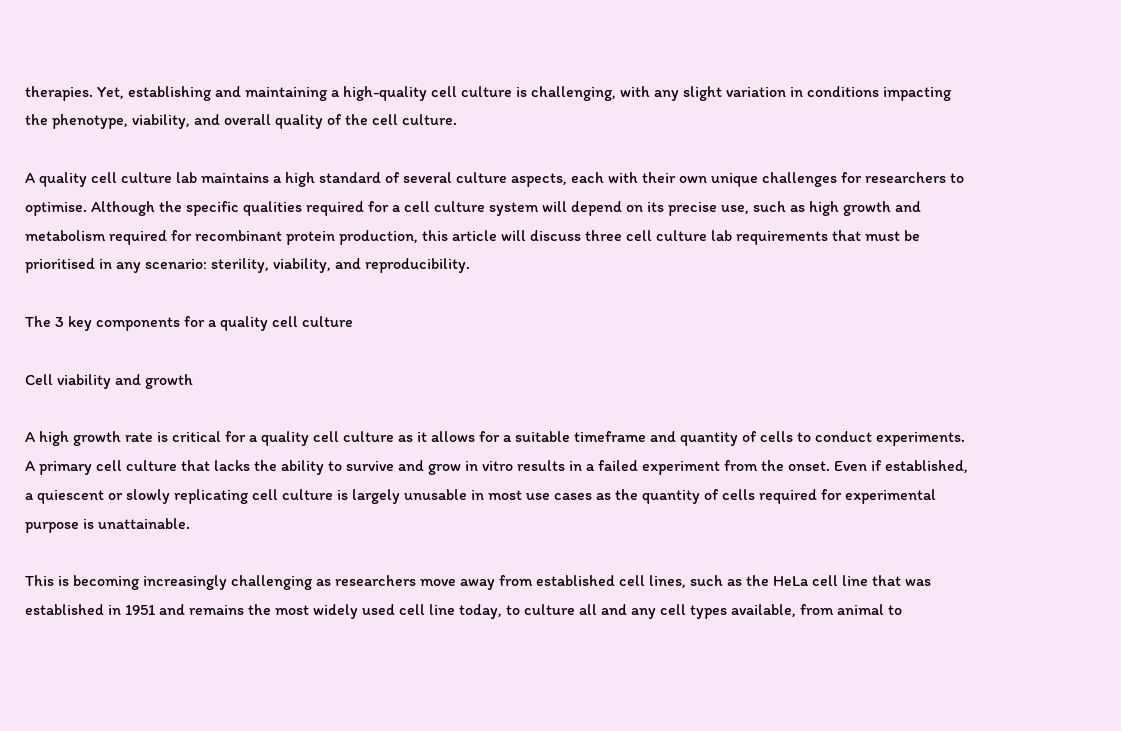therapies. Yet, establishing and maintaining a high-quality cell culture is challenging, with any slight variation in conditions impacting the phenotype, viability, and overall quality of the cell culture.

A quality cell culture lab maintains a high standard of several culture aspects, each with their own unique challenges for researchers to optimise. Although the specific qualities required for a cell culture system will depend on its precise use, such as high growth and metabolism required for recombinant protein production, this article will discuss three cell culture lab requirements that must be prioritised in any scenario: sterility, viability, and reproducibility.

The 3 key components for a quality cell culture

Cell viability and growth

A high growth rate is critical for a quality cell culture as it allows for a suitable timeframe and quantity of cells to conduct experiments. A primary cell culture that lacks the ability to survive and grow in vitro results in a failed experiment from the onset. Even if established, a quiescent or slowly replicating cell culture is largely unusable in most use cases as the quantity of cells required for experimental purpose is unattainable.

This is becoming increasingly challenging as researchers move away from established cell lines, such as the HeLa cell line that was established in 1951 and remains the most widely used cell line today, to culture all and any cell types available, from animal to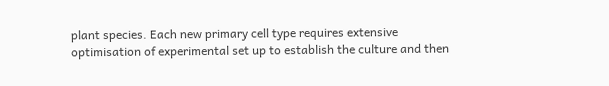plant species. Each new primary cell type requires extensive optimisation of experimental set up to establish the culture and then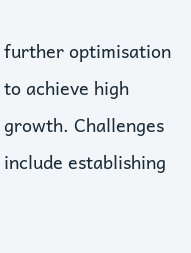further optimisation to achieve high growth. Challenges include establishing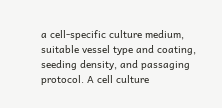a cell-specific culture medium, suitable vessel type and coating, seeding density, and passaging protocol. A cell culture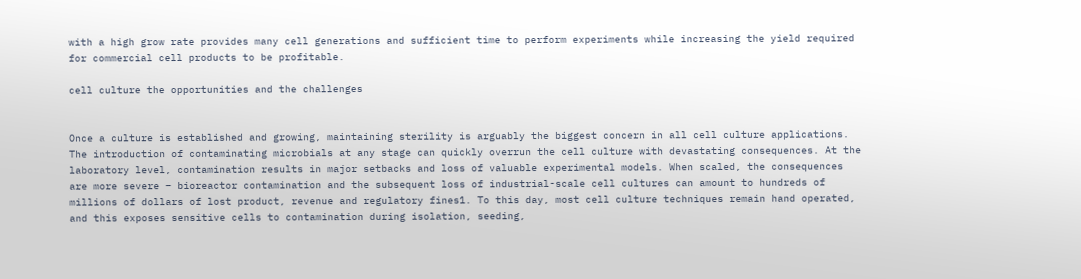with a high grow rate provides many cell generations and sufficient time to perform experiments while increasing the yield required for commercial cell products to be profitable.

cell culture the opportunities and the challenges


Once a culture is established and growing, maintaining sterility is arguably the biggest concern in all cell culture applications. The introduction of contaminating microbials at any stage can quickly overrun the cell culture with devastating consequences. At the laboratory level, contamination results in major setbacks and loss of valuable experimental models. When scaled, the consequences are more severe – bioreactor contamination and the subsequent loss of industrial-scale cell cultures can amount to hundreds of millions of dollars of lost product, revenue and regulatory fines1. To this day, most cell culture techniques remain hand operated, and this exposes sensitive cells to contamination during isolation, seeding,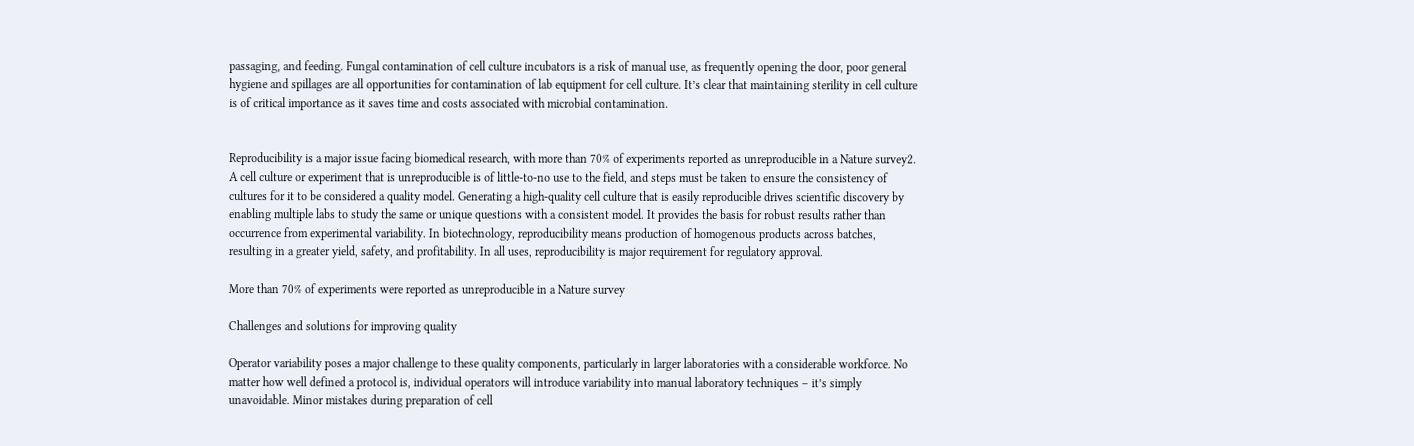passaging, and feeding. Fungal contamination of cell culture incubators is a risk of manual use, as frequently opening the door, poor general hygiene and spillages are all opportunities for contamination of lab equipment for cell culture. It’s clear that maintaining sterility in cell culture is of critical importance as it saves time and costs associated with microbial contamination.


Reproducibility is a major issue facing biomedical research, with more than 70% of experiments reported as unreproducible in a Nature survey2. A cell culture or experiment that is unreproducible is of little-to-no use to the field, and steps must be taken to ensure the consistency of cultures for it to be considered a quality model. Generating a high-quality cell culture that is easily reproducible drives scientific discovery by enabling multiple labs to study the same or unique questions with a consistent model. It provides the basis for robust results rather than occurrence from experimental variability. In biotechnology, reproducibility means production of homogenous products across batches, resulting in a greater yield, safety, and profitability. In all uses, reproducibility is major requirement for regulatory approval.

More than 70% of experiments were reported as unreproducible in a Nature survey

Challenges and solutions for improving quality

Operator variability poses a major challenge to these quality components, particularly in larger laboratories with a considerable workforce. No matter how well defined a protocol is, individual operators will introduce variability into manual laboratory techniques – it’s simply unavoidable. Minor mistakes during preparation of cell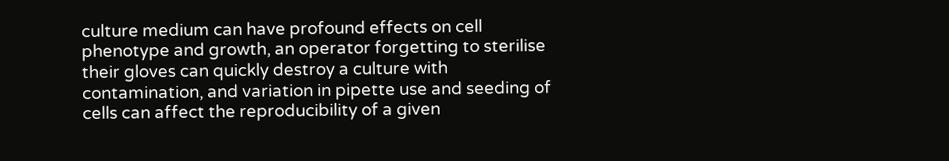culture medium can have profound effects on cell phenotype and growth, an operator forgetting to sterilise their gloves can quickly destroy a culture with contamination, and variation in pipette use and seeding of cells can affect the reproducibility of a given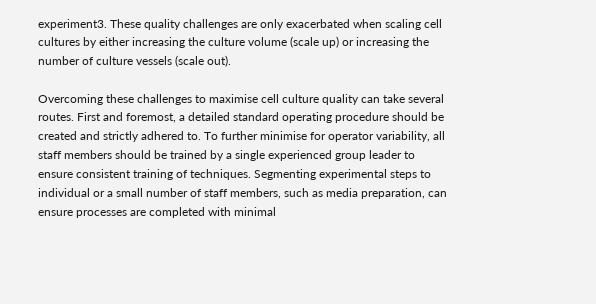experiment3. These quality challenges are only exacerbated when scaling cell cultures by either increasing the culture volume (scale up) or increasing the number of culture vessels (scale out).

Overcoming these challenges to maximise cell culture quality can take several routes. First and foremost, a detailed standard operating procedure should be created and strictly adhered to. To further minimise for operator variability, all staff members should be trained by a single experienced group leader to ensure consistent training of techniques. Segmenting experimental steps to individual or a small number of staff members, such as media preparation, can ensure processes are completed with minimal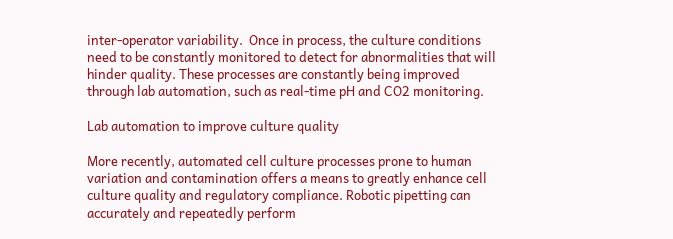inter-operator variability.  Once in process, the culture conditions need to be constantly monitored to detect for abnormalities that will hinder quality. These processes are constantly being improved through lab automation, such as real-time pH and CO2 monitoring.

Lab automation to improve culture quality

More recently, automated cell culture processes prone to human variation and contamination offers a means to greatly enhance cell culture quality and regulatory compliance. Robotic pipetting can accurately and repeatedly perform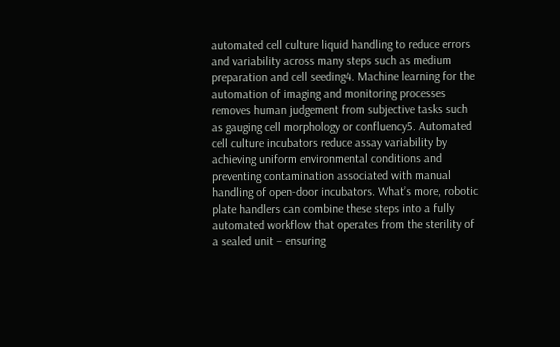automated cell culture liquid handling to reduce errors and variability across many steps such as medium preparation and cell seeding4. Machine learning for the automation of imaging and monitoring processes removes human judgement from subjective tasks such as gauging cell morphology or confluency5. Automated cell culture incubators reduce assay variability by achieving uniform environmental conditions and preventing contamination associated with manual handling of open-door incubators. What’s more, robotic plate handlers can combine these steps into a fully automated workflow that operates from the sterility of a sealed unit – ensuring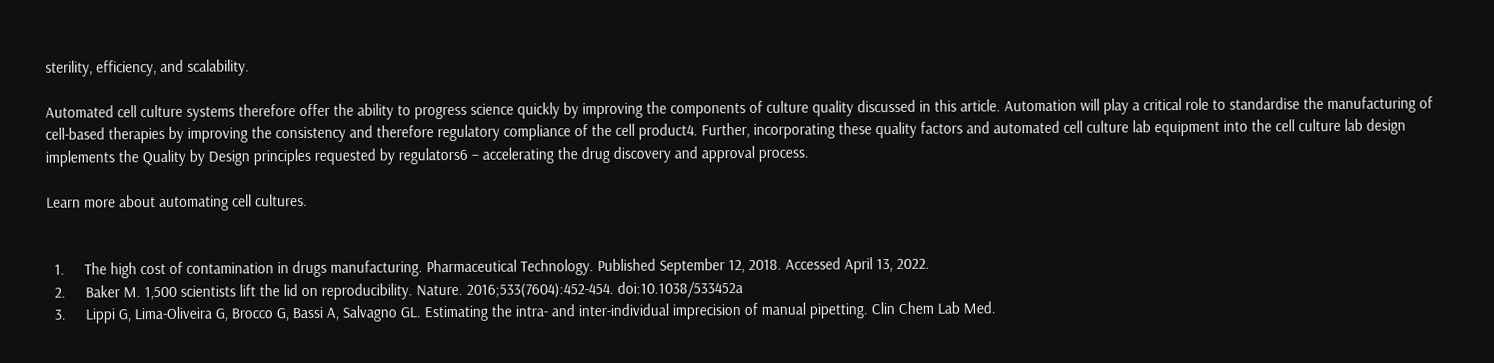sterility, efficiency, and scalability.

Automated cell culture systems therefore offer the ability to progress science quickly by improving the components of culture quality discussed in this article. Automation will play a critical role to standardise the manufacturing of cell-based therapies by improving the consistency and therefore regulatory compliance of the cell product4. Further, incorporating these quality factors and automated cell culture lab equipment into the cell culture lab design implements the Quality by Design principles requested by regulators6 – accelerating the drug discovery and approval process.

Learn more about automating cell cultures.


  1.     The high cost of contamination in drugs manufacturing. Pharmaceutical Technology. Published September 12, 2018. Accessed April 13, 2022.
  2.     Baker M. 1,500 scientists lift the lid on reproducibility. Nature. 2016;533(7604):452-454. doi:10.1038/533452a
  3.     Lippi G, Lima-Oliveira G, Brocco G, Bassi A, Salvagno GL. Estimating the intra- and inter-individual imprecision of manual pipetting. Clin Chem Lab Med.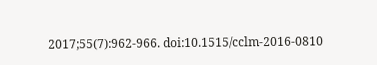2017;55(7):962-966. doi:10.1515/cclm-2016-0810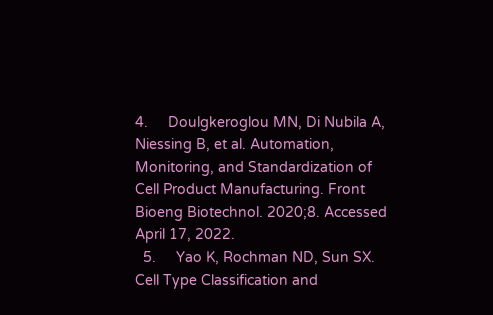4.     Doulgkeroglou MN, Di Nubila A, Niessing B, et al. Automation, Monitoring, and Standardization of Cell Product Manufacturing. Front Bioeng Biotechnol. 2020;8. Accessed April 17, 2022.
  5.     Yao K, Rochman ND, Sun SX. Cell Type Classification and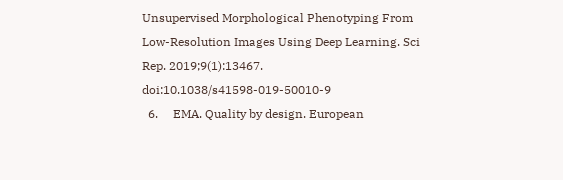Unsupervised Morphological Phenotyping From Low-Resolution Images Using Deep Learning. Sci Rep. 2019;9(1):13467. doi:10.1038/s41598-019-50010-9
  6.     EMA. Quality by design. European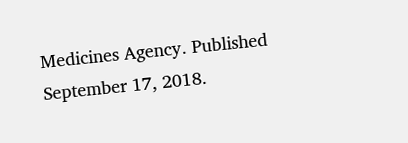Medicines Agency. Published September 17, 2018.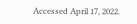Accessed April 17, 2022.